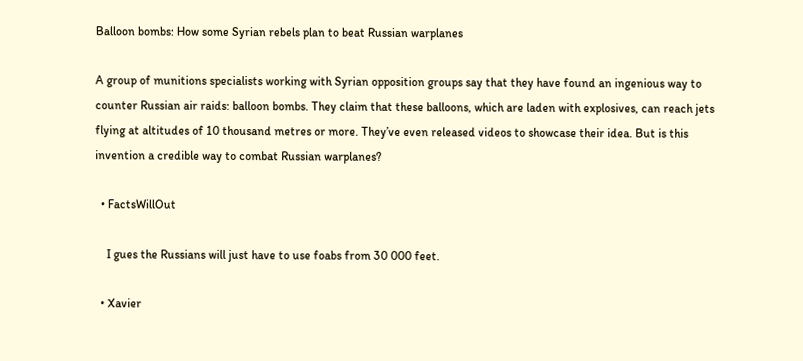Balloon bombs: How some Syrian rebels plan to beat Russian warplanes

A group of munitions specialists working with Syrian opposition groups say that they have found an ingenious way to counter Russian air raids: balloon bombs. They claim that these balloons, which are laden with explosives, can reach jets flying at altitudes of 10 thousand metres or more. They’ve even released videos to showcase their idea. But is this invention a credible way to combat Russian warplanes?

  • FactsWillOut

    I gues the Russians will just have to use foabs from 30 000 feet.

  • Xavier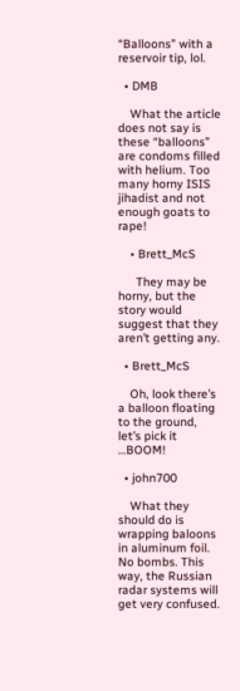“Balloons” with a reservoir tip, lol.

  • DMB

    What the article does not say is these “balloons” are condoms filled with helium. Too many horny ISIS jihadist and not enough goats to rape!

    • Brett_McS

      They may be horny, but the story would suggest that they aren’t getting any.

  • Brett_McS

    Oh, look there’s a balloon floating to the ground, let’s pick it …BOOM!

  • john700

    What they should do is wrapping baloons in aluminum foil. No bombs. This way, the Russian radar systems will get very confused.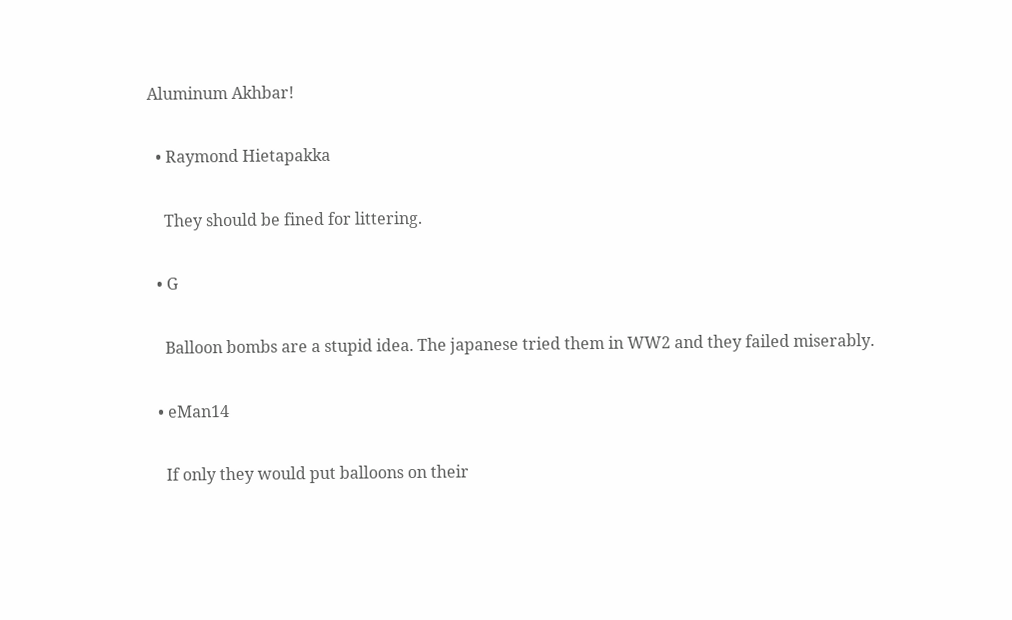Aluminum Akhbar!

  • Raymond Hietapakka

    They should be fined for littering.

  • G

    Balloon bombs are a stupid idea. The japanese tried them in WW2 and they failed miserably.

  • eMan14

    If only they would put balloons on their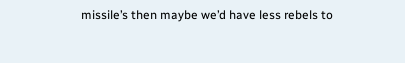missile’s then maybe we’d have less rebels to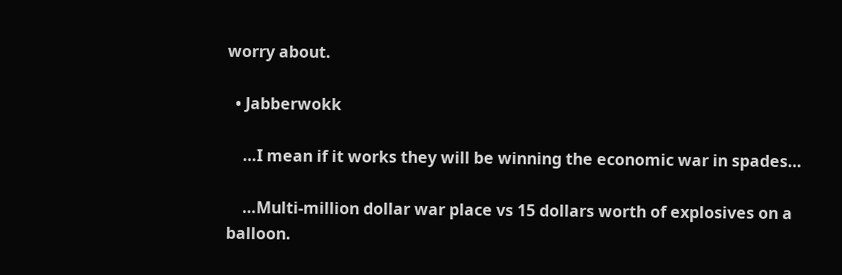worry about.

  • Jabberwokk

    …I mean if it works they will be winning the economic war in spades…

    …Multi-million dollar war place vs 15 dollars worth of explosives on a balloon.